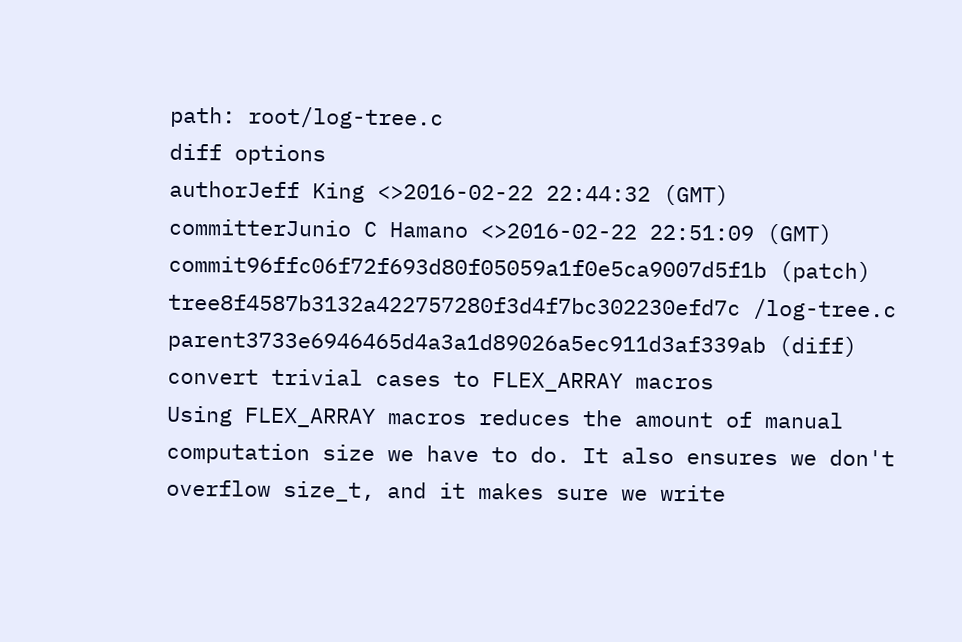path: root/log-tree.c
diff options
authorJeff King <>2016-02-22 22:44:32 (GMT)
committerJunio C Hamano <>2016-02-22 22:51:09 (GMT)
commit96ffc06f72f693d80f05059a1f0e5ca9007d5f1b (patch)
tree8f4587b3132a422757280f3d4f7bc302230efd7c /log-tree.c
parent3733e6946465d4a3a1d89026a5ec911d3af339ab (diff)
convert trivial cases to FLEX_ARRAY macros
Using FLEX_ARRAY macros reduces the amount of manual computation size we have to do. It also ensures we don't overflow size_t, and it makes sure we write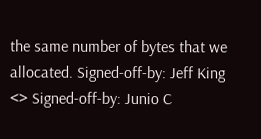the same number of bytes that we allocated. Signed-off-by: Jeff King <> Signed-off-by: Junio C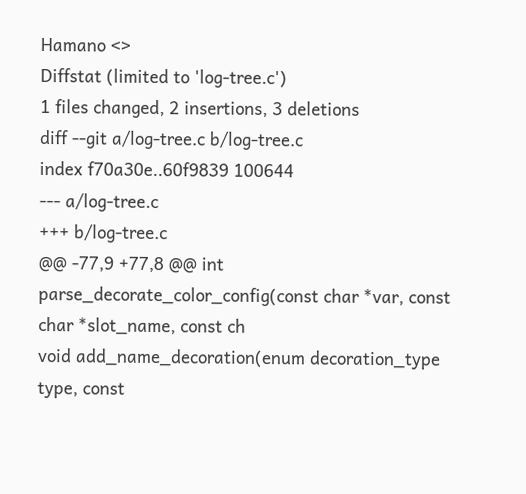Hamano <>
Diffstat (limited to 'log-tree.c')
1 files changed, 2 insertions, 3 deletions
diff --git a/log-tree.c b/log-tree.c
index f70a30e..60f9839 100644
--- a/log-tree.c
+++ b/log-tree.c
@@ -77,9 +77,8 @@ int parse_decorate_color_config(const char *var, const char *slot_name, const ch
void add_name_decoration(enum decoration_type type, const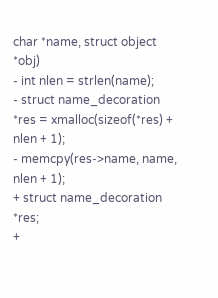char *name, struct object *obj)
- int nlen = strlen(name);
- struct name_decoration *res = xmalloc(sizeof(*res) + nlen + 1);
- memcpy(res->name, name, nlen + 1);
+ struct name_decoration *res;
+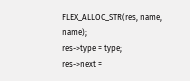FLEX_ALLOC_STR(res, name, name);
res->type = type;
res->next =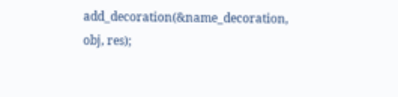add_decoration(&name_decoration, obj, res);